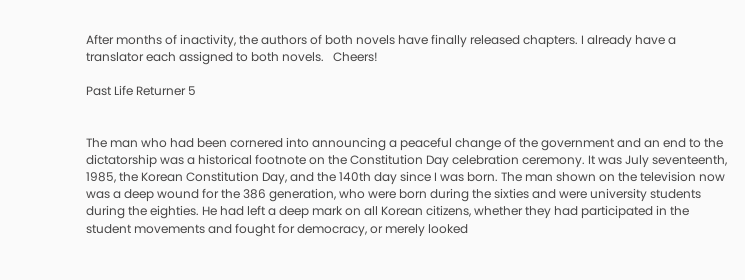After months of inactivity, the authors of both novels have finally released chapters. I already have a translator each assigned to both novels.   Cheers!

Past Life Returner 5


The man who had been cornered into announcing a peaceful change of the government and an end to the dictatorship was a historical footnote on the Constitution Day celebration ceremony. It was July seventeenth, 1985, the Korean Constitution Day, and the 140th day since I was born. The man shown on the television now was a deep wound for the 386 generation, who were born during the sixties and were university students during the eighties. He had left a deep mark on all Korean citizens, whether they had participated in the student movements and fought for democracy, or merely looked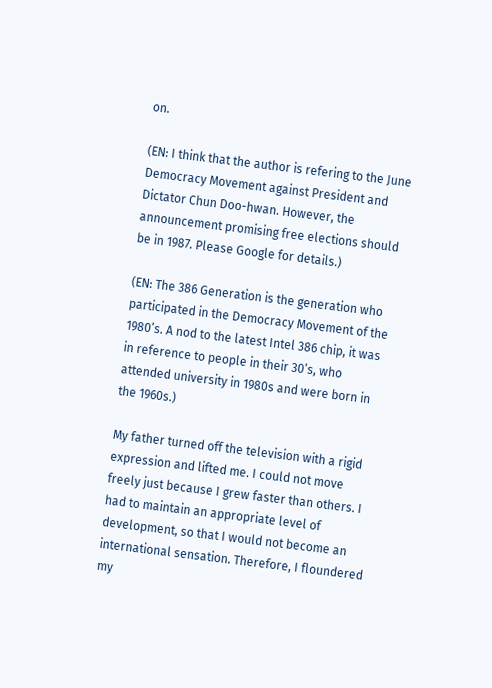on.

(EN: I think that the author is refering to the June Democracy Movement against President and Dictator Chun Doo-hwan. However, the announcement promising free elections should be in 1987. Please Google for details.)

(EN: The 386 Generation is the generation who participated in the Democracy Movement of the 1980’s. A nod to the latest Intel 386 chip, it was in reference to people in their 30’s, who attended university in 1980s and were born in the 1960s.)

My father turned off the television with a rigid expression and lifted me. I could not move freely just because I grew faster than others. I had to maintain an appropriate level of development, so that I would not become an international sensation. Therefore, I floundered my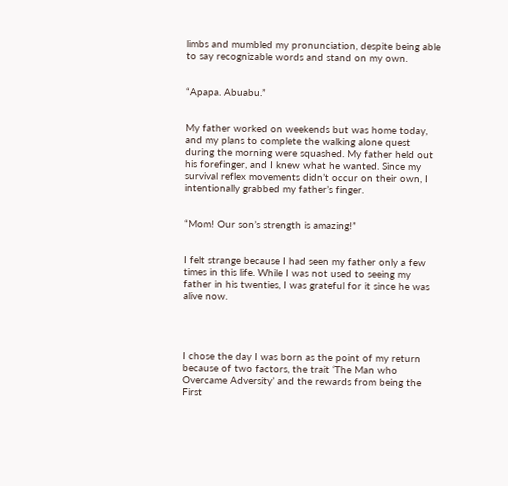limbs and mumbled my pronunciation, despite being able to say recognizable words and stand on my own.


“Apapa. Abuabu.”


My father worked on weekends but was home today, and my plans to complete the walking alone quest during the morning were squashed. My father held out his forefinger, and I knew what he wanted. Since my survival reflex movements didn’t occur on their own, I intentionally grabbed my father’s finger.


“Mom! Our son’s strength is amazing!”


I felt strange because I had seen my father only a few times in this life. While I was not used to seeing my father in his twenties, I was grateful for it since he was alive now.




I chose the day I was born as the point of my return because of two factors, the trait ‘The Man who Overcame Adversity’ and the rewards from being the First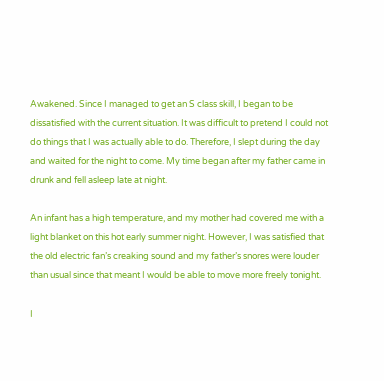Awakened. Since I managed to get an S class skill, I began to be dissatisfied with the current situation. It was difficult to pretend I could not do things that I was actually able to do. Therefore, I slept during the day and waited for the night to come. My time began after my father came in drunk and fell asleep late at night.

An infant has a high temperature, and my mother had covered me with a light blanket on this hot early summer night. However, I was satisfied that the old electric fan’s creaking sound and my father’s snores were louder than usual since that meant I would be able to move more freely tonight.

I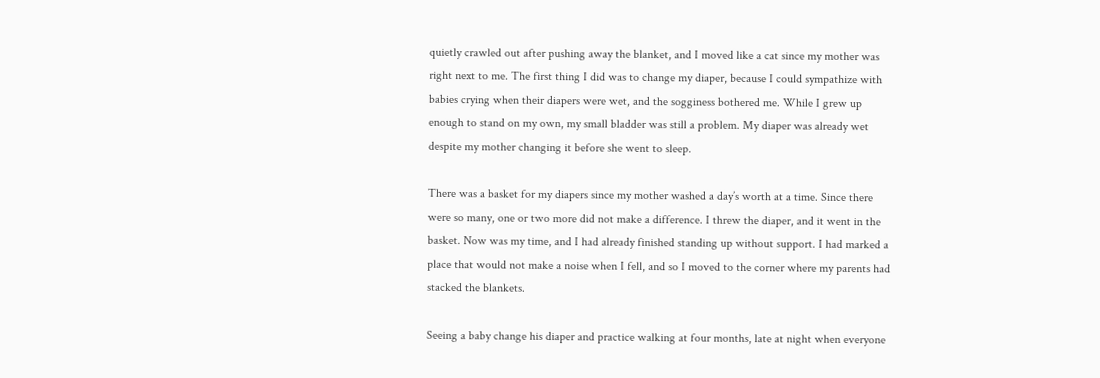quietly crawled out after pushing away the blanket, and I moved like a cat since my mother was right next to me. The first thing I did was to change my diaper, because I could sympathize with babies crying when their diapers were wet, and the sogginess bothered me. While I grew up enough to stand on my own, my small bladder was still a problem. My diaper was already wet despite my mother changing it before she went to sleep.

There was a basket for my diapers since my mother washed a day’s worth at a time. Since there were so many, one or two more did not make a difference. I threw the diaper, and it went in the basket. Now was my time, and I had already finished standing up without support. I had marked a place that would not make a noise when I fell, and so I moved to the corner where my parents had stacked the blankets.

Seeing a baby change his diaper and practice walking at four months, late at night when everyone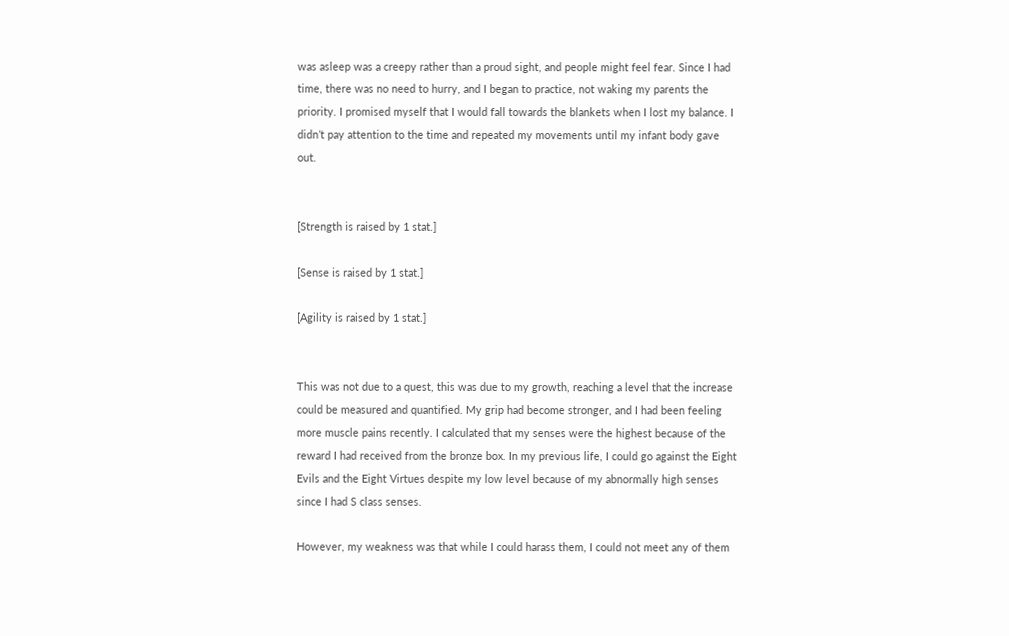was asleep was a creepy rather than a proud sight, and people might feel fear. Since I had time, there was no need to hurry, and I began to practice, not waking my parents the priority. I promised myself that I would fall towards the blankets when I lost my balance. I didn’t pay attention to the time and repeated my movements until my infant body gave out.


[Strength is raised by 1 stat.]

[Sense is raised by 1 stat.]

[Agility is raised by 1 stat.]


This was not due to a quest, this was due to my growth, reaching a level that the increase could be measured and quantified. My grip had become stronger, and I had been feeling more muscle pains recently. I calculated that my senses were the highest because of the reward I had received from the bronze box. In my previous life, I could go against the Eight Evils and the Eight Virtues despite my low level because of my abnormally high senses since I had S class senses.

However, my weakness was that while I could harass them, I could not meet any of them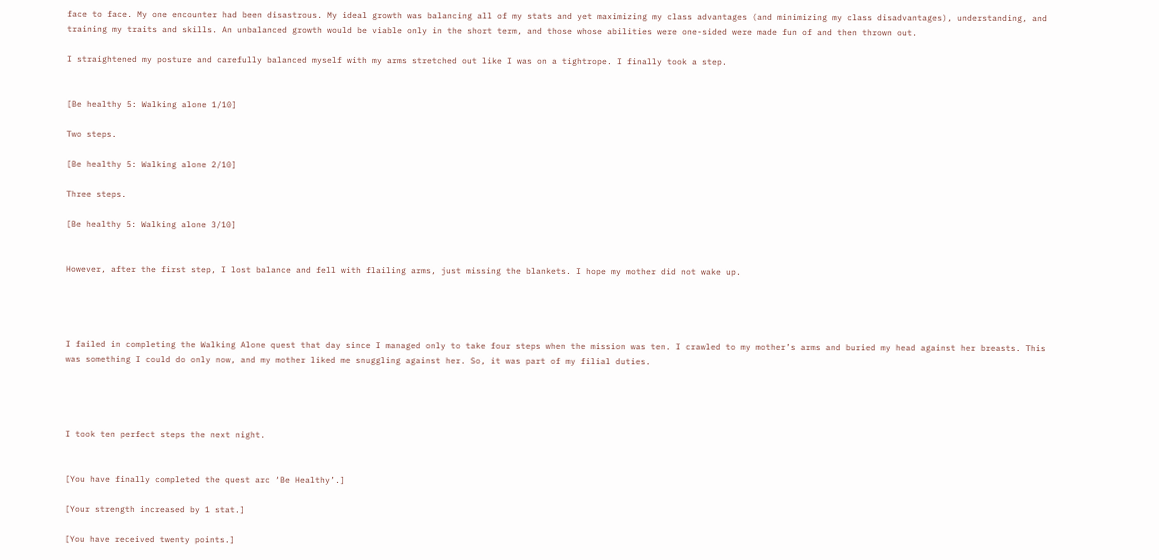face to face. My one encounter had been disastrous. My ideal growth was balancing all of my stats and yet maximizing my class advantages (and minimizing my class disadvantages), understanding, and training my traits and skills. An unbalanced growth would be viable only in the short term, and those whose abilities were one-sided were made fun of and then thrown out.

I straightened my posture and carefully balanced myself with my arms stretched out like I was on a tightrope. I finally took a step.


[Be healthy 5: Walking alone 1/10]

Two steps.

[Be healthy 5: Walking alone 2/10]

Three steps.

[Be healthy 5: Walking alone 3/10]


However, after the first step, I lost balance and fell with flailing arms, just missing the blankets. I hope my mother did not wake up.




I failed in completing the Walking Alone quest that day since I managed only to take four steps when the mission was ten. I crawled to my mother’s arms and buried my head against her breasts. This was something I could do only now, and my mother liked me snuggling against her. So, it was part of my filial duties.




I took ten perfect steps the next night.


[You have finally completed the quest arc ‘Be Healthy’.]

[Your strength increased by 1 stat.]

[You have received twenty points.]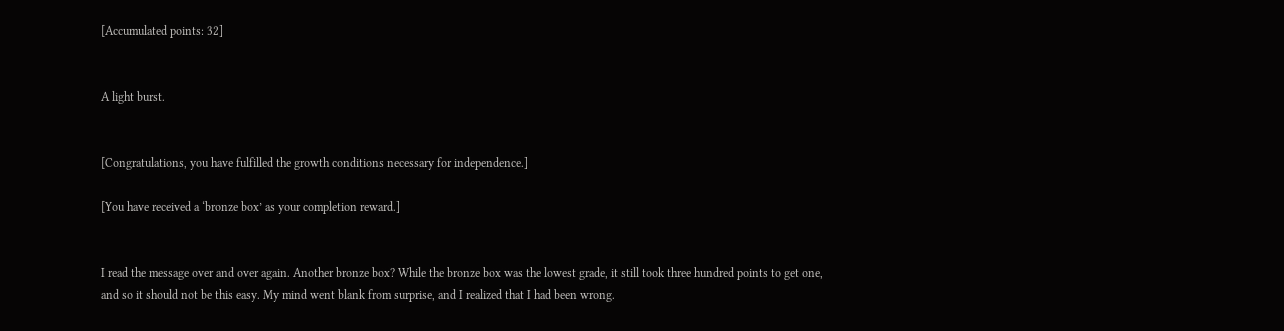[Accumulated points: 32]


A light burst.


[Congratulations, you have fulfilled the growth conditions necessary for independence.]

[You have received a ‘bronze box’ as your completion reward.]


I read the message over and over again. Another bronze box? While the bronze box was the lowest grade, it still took three hundred points to get one, and so it should not be this easy. My mind went blank from surprise, and I realized that I had been wrong.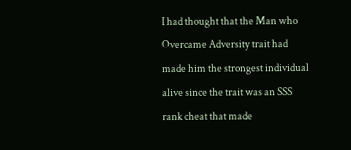I had thought that the Man who Overcame Adversity trait had made him the strongest individual alive since the trait was an SSS rank cheat that made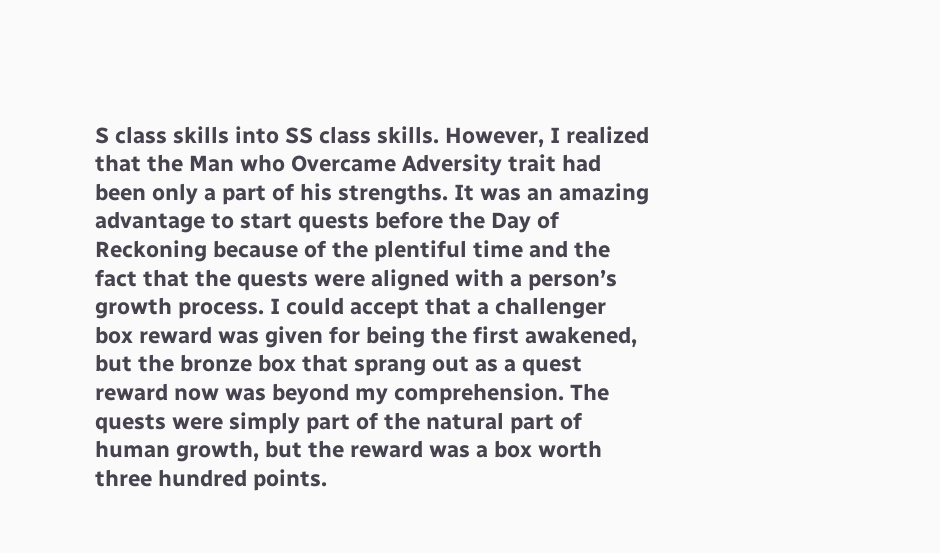S class skills into SS class skills. However, I realized that the Man who Overcame Adversity trait had been only a part of his strengths. It was an amazing advantage to start quests before the Day of Reckoning because of the plentiful time and the fact that the quests were aligned with a person’s growth process. I could accept that a challenger box reward was given for being the first awakened, but the bronze box that sprang out as a quest reward now was beyond my comprehension. The quests were simply part of the natural part of human growth, but the reward was a box worth three hundred points.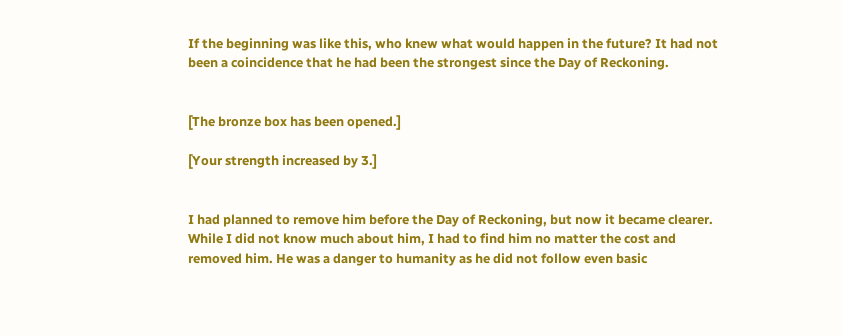If the beginning was like this, who knew what would happen in the future? It had not been a coincidence that he had been the strongest since the Day of Reckoning.


[The bronze box has been opened.]

[Your strength increased by 3.]


I had planned to remove him before the Day of Reckoning, but now it became clearer. While I did not know much about him, I had to find him no matter the cost and removed him. He was a danger to humanity as he did not follow even basic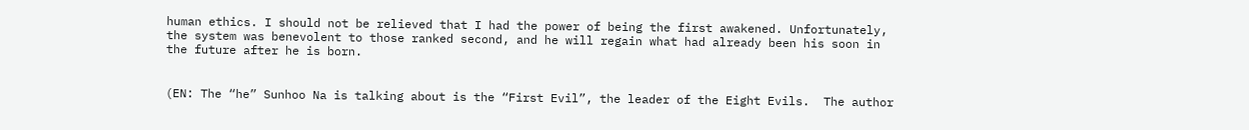human ethics. I should not be relieved that I had the power of being the first awakened. Unfortunately, the system was benevolent to those ranked second, and he will regain what had already been his soon in the future after he is born.


(EN: The “he” Sunhoo Na is talking about is the “First Evil”, the leader of the Eight Evils.  The author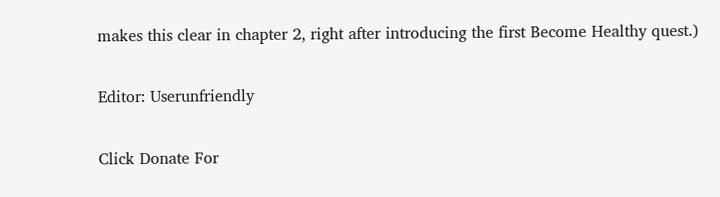makes this clear in chapter 2, right after introducing the first Become Healthy quest.)

Editor: Userunfriendly

Click Donate For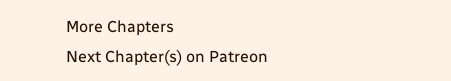More Chapters
Next Chapter(s) on Patreon